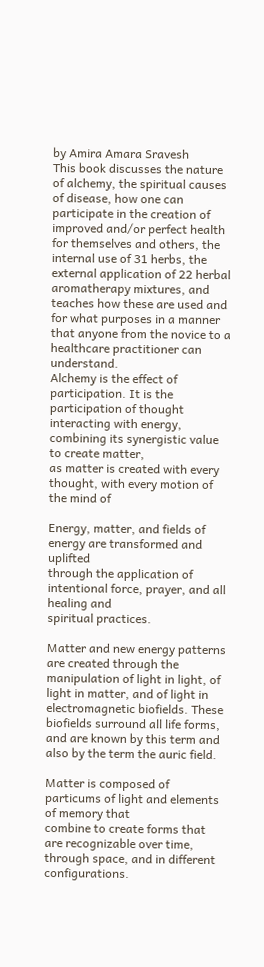by Amira Amara Sravesh
This book discusses the nature of alchemy, the spiritual causes of disease, how one can participate in the creation of improved and/or perfect health for themselves and others, the internal use of 31 herbs, the external application of 22 herbal aromatherapy mixtures, and teaches how these are used and for what purposes in a manner that anyone from the novice to a healthcare practitioner can understand.
Alchemy is the effect of participation. It is the participation of thought
interacting with energy, combining its synergistic value to create matter,
as matter is created with every thought, with every motion of the mind of

Energy, matter, and fields of energy are transformed and uplifted
through the application of intentional force, prayer, and all healing and
spiritual practices.

Matter and new energy patterns are created through the manipulation of light in light, of light in matter, and of light in electromagnetic biofields. These biofields surround all life forms, and are known by this term and also by the term the auric field.

Matter is composed of particums of light and elements of memory that
combine to create forms that are recognizable over time, through space, and in different configurations.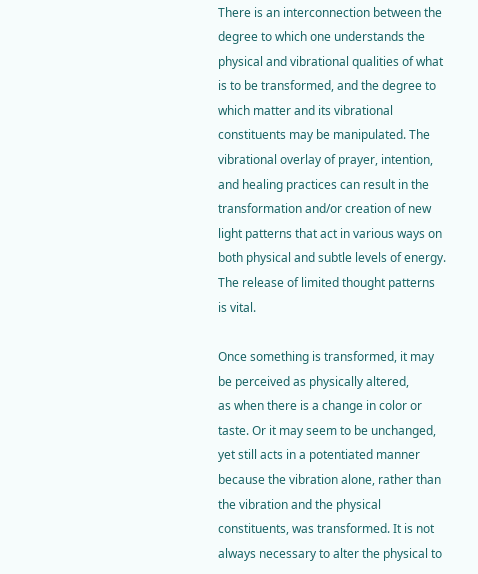There is an interconnection between the degree to which one understands the physical and vibrational qualities of what is to be transformed, and the degree to which matter and its vibrational constituents may be manipulated. The vibrational overlay of prayer, intention, and healing practices can result in the transformation and/or creation of new light patterns that act in various ways on both physical and subtle levels of energy. The release of limited thought patterns is vital.

Once something is transformed, it may be perceived as physically altered,
as when there is a change in color or taste. Or it may seem to be unchanged, yet still acts in a potentiated manner because the vibration alone, rather than the vibration and the physical constituents, was transformed. It is not always necessary to alter the physical to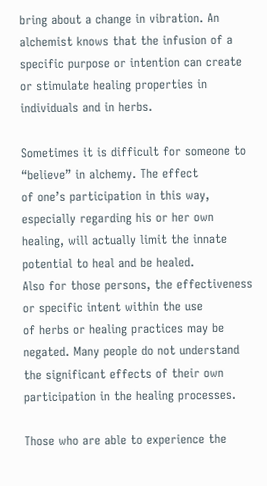bring about a change in vibration. An alchemist knows that the infusion of a specific purpose or intention can create or stimulate healing properties in individuals and in herbs.

Sometimes it is difficult for someone to “believe” in alchemy. The effect
of one’s participation in this way, especially regarding his or her own
healing, will actually limit the innate potential to heal and be healed.
Also for those persons, the effectiveness or specific intent within the use
of herbs or healing practices may be negated. Many people do not understand the significant effects of their own participation in the healing processes.

Those who are able to experience the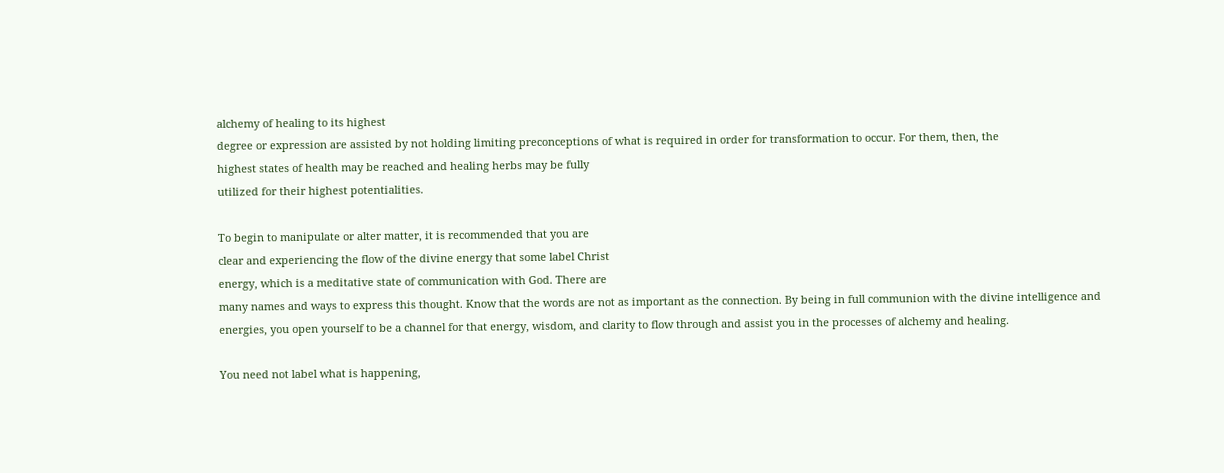alchemy of healing to its highest
degree or expression are assisted by not holding limiting preconceptions of what is required in order for transformation to occur. For them, then, the
highest states of health may be reached and healing herbs may be fully
utilized for their highest potentialities.

To begin to manipulate or alter matter, it is recommended that you are
clear and experiencing the flow of the divine energy that some label Christ
energy, which is a meditative state of communication with God. There are
many names and ways to express this thought. Know that the words are not as important as the connection. By being in full communion with the divine intelligence and energies, you open yourself to be a channel for that energy, wisdom, and clarity to flow through and assist you in the processes of alchemy and healing.

You need not label what is happening,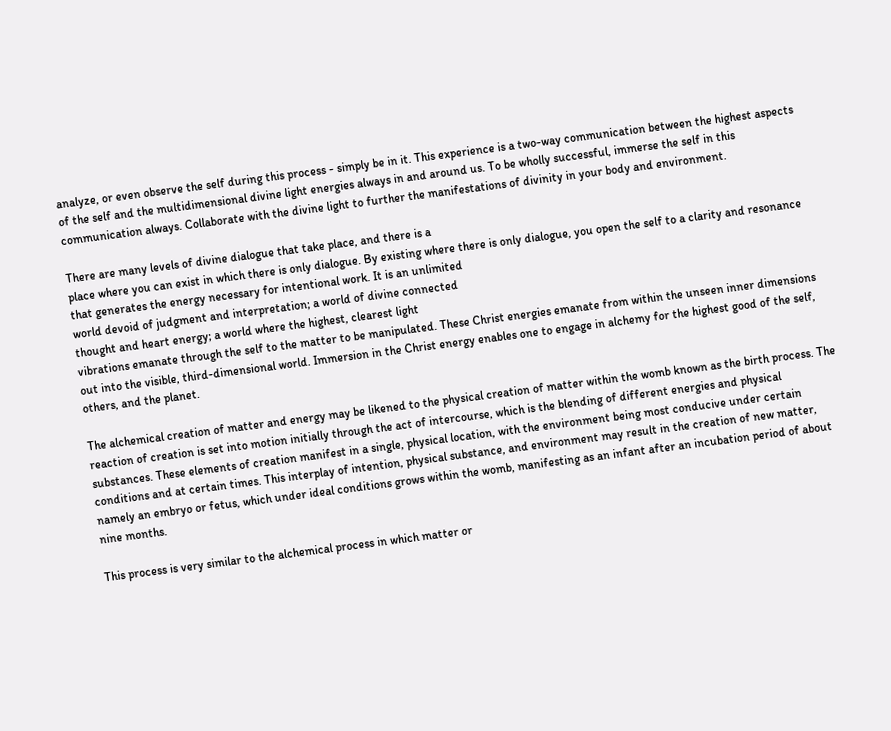analyze, or even observe the self during this process - simply be in it. This experience is a two-way communication between the highest aspects of the self and the multidimensional divine light energies always in and around us. To be wholly successful, immerse the self in this communication always. Collaborate with the divine light to further the manifestations of divinity in your body and environment.

There are many levels of divine dialogue that take place, and there is a
place where you can exist in which there is only dialogue. By existing where there is only dialogue, you open the self to a clarity and resonance that generates the energy necessary for intentional work. It is an unlimited
world devoid of judgment and interpretation; a world of divine connected
thought and heart energy; a world where the highest, clearest light
vibrations emanate through the self to the matter to be manipulated. These Christ energies emanate from within the unseen inner dimensions out into the visible, third-dimensional world. Immersion in the Christ energy enables one to engage in alchemy for the highest good of the self, others, and the planet.

The alchemical creation of matter and energy may be likened to the physical creation of matter within the womb known as the birth process. The reaction of creation is set into motion initially through the act of intercourse, which is the blending of different energies and physical substances. These elements of creation manifest in a single, physical location, with the environment being most conducive under certain conditions and at certain times. This interplay of intention, physical substance, and environment may result in the creation of new matter, namely an embryo or fetus, which under ideal conditions grows within the womb, manifesting as an infant after an incubation period of about nine months.

This process is very similar to the alchemical process in which matter or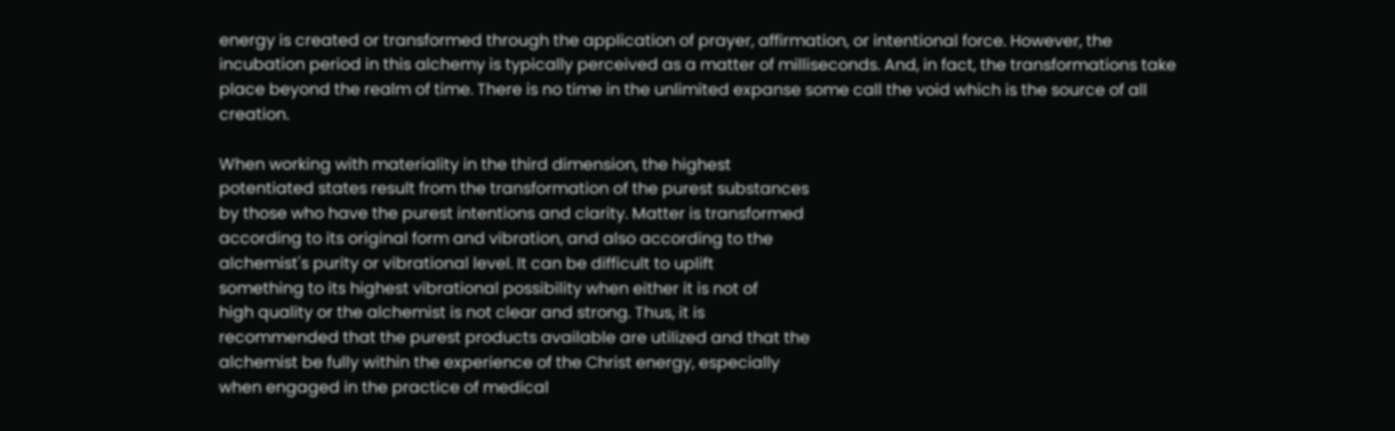energy is created or transformed through the application of prayer, affirmation, or intentional force. However, the incubation period in this alchemy is typically perceived as a matter of milliseconds. And, in fact, the transformations take place beyond the realm of time. There is no time in the unlimited expanse some call the void which is the source of all creation.

When working with materiality in the third dimension, the highest
potentiated states result from the transformation of the purest substances
by those who have the purest intentions and clarity. Matter is transformed
according to its original form and vibration, and also according to the
alchemist's purity or vibrational level. It can be difficult to uplift
something to its highest vibrational possibility when either it is not of
high quality or the alchemist is not clear and strong. Thus, it is
recommended that the purest products available are utilized and that the
alchemist be fully within the experience of the Christ energy, especially
when engaged in the practice of medical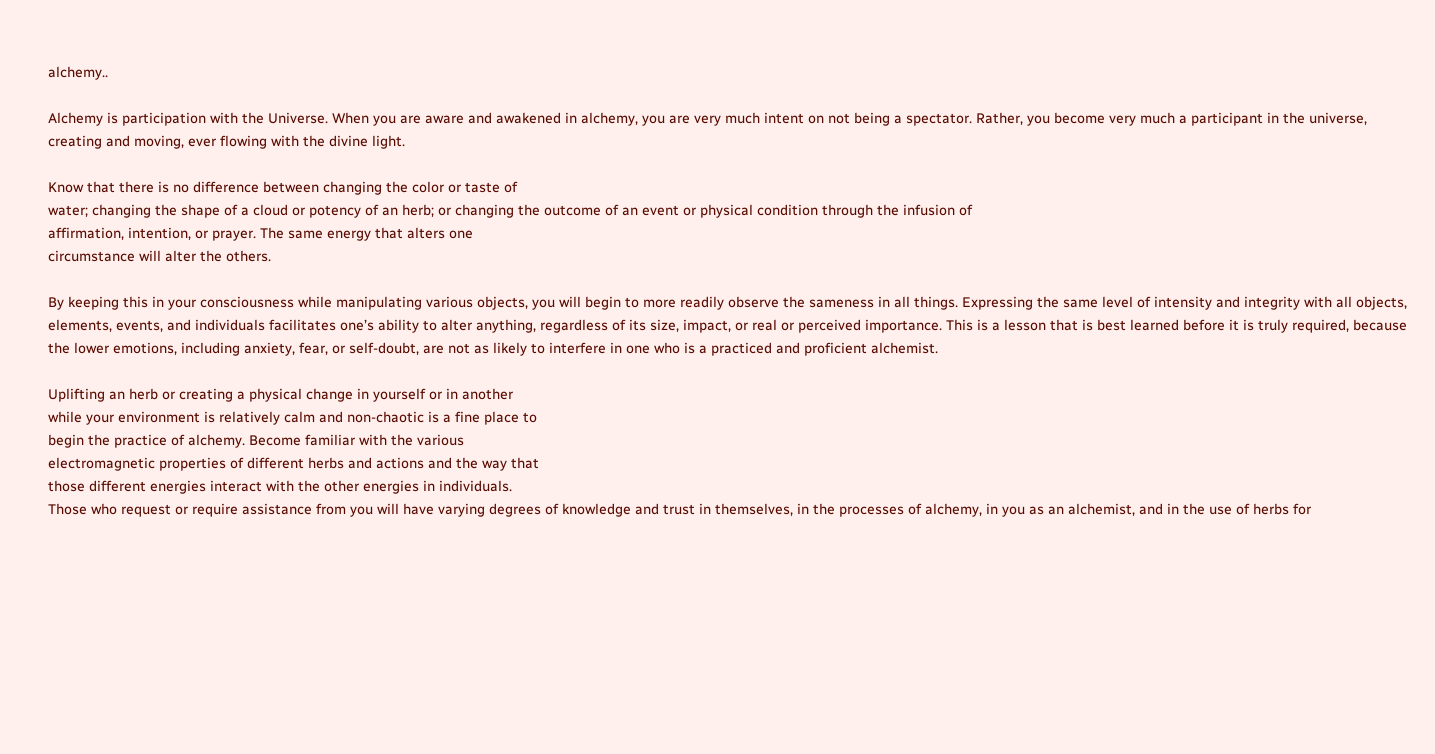alchemy..

Alchemy is participation with the Universe. When you are aware and awakened in alchemy, you are very much intent on not being a spectator. Rather, you become very much a participant in the universe, creating and moving, ever flowing with the divine light.

Know that there is no difference between changing the color or taste of
water; changing the shape of a cloud or potency of an herb; or changing the outcome of an event or physical condition through the infusion of
affirmation, intention, or prayer. The same energy that alters one
circumstance will alter the others.

By keeping this in your consciousness while manipulating various objects, you will begin to more readily observe the sameness in all things. Expressing the same level of intensity and integrity with all objects, elements, events, and individuals facilitates one’s ability to alter anything, regardless of its size, impact, or real or perceived importance. This is a lesson that is best learned before it is truly required, because the lower emotions, including anxiety, fear, or self-doubt, are not as likely to interfere in one who is a practiced and proficient alchemist.

Uplifting an herb or creating a physical change in yourself or in another
while your environment is relatively calm and non-chaotic is a fine place to
begin the practice of alchemy. Become familiar with the various
electromagnetic properties of different herbs and actions and the way that
those different energies interact with the other energies in individuals.
Those who request or require assistance from you will have varying degrees of knowledge and trust in themselves, in the processes of alchemy, in you as an alchemist, and in the use of herbs for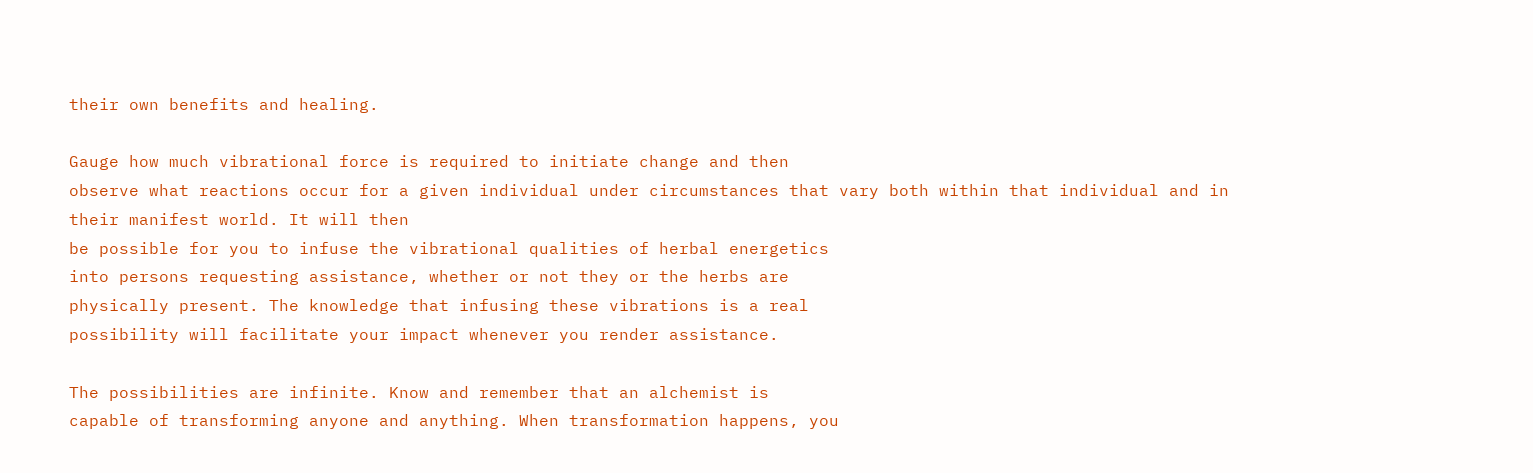their own benefits and healing.

Gauge how much vibrational force is required to initiate change and then
observe what reactions occur for a given individual under circumstances that vary both within that individual and in their manifest world. It will then
be possible for you to infuse the vibrational qualities of herbal energetics
into persons requesting assistance, whether or not they or the herbs are
physically present. The knowledge that infusing these vibrations is a real
possibility will facilitate your impact whenever you render assistance.

The possibilities are infinite. Know and remember that an alchemist is
capable of transforming anyone and anything. When transformation happens, you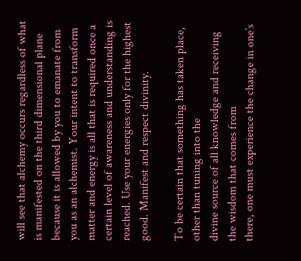will see that alchemy occurs regardless of what is manifested on the third dimensional plane because it is allowed by you to emanate from you as an alchemist. Your intent to transform matter and energy is all that is required once a certain level of awareness and understanding is reached. Use your energies only for the highest good. Manifest and respect divinity.

To be certain that something has taken place, other than tuning into the
divine source of all knowledge and receiving the wisdom that comes from
there, one must experience the change in one’s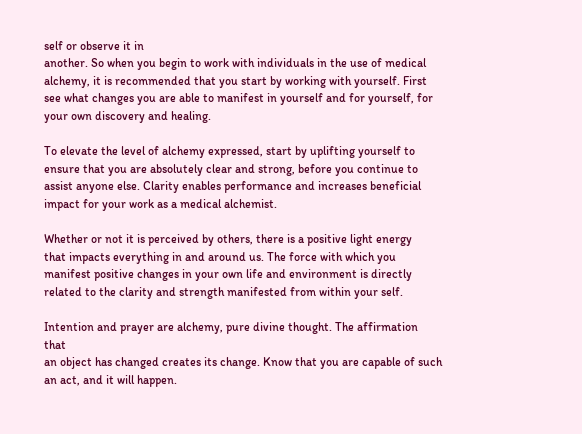self or observe it in
another. So when you begin to work with individuals in the use of medical
alchemy, it is recommended that you start by working with yourself. First
see what changes you are able to manifest in yourself and for yourself, for
your own discovery and healing.

To elevate the level of alchemy expressed, start by uplifting yourself to
ensure that you are absolutely clear and strong, before you continue to
assist anyone else. Clarity enables performance and increases beneficial
impact for your work as a medical alchemist.

Whether or not it is perceived by others, there is a positive light energy
that impacts everything in and around us. The force with which you manifest positive changes in your own life and environment is directly related to the clarity and strength manifested from within your self.

Intention and prayer are alchemy, pure divine thought. The affirmation that
an object has changed creates its change. Know that you are capable of such an act, and it will happen.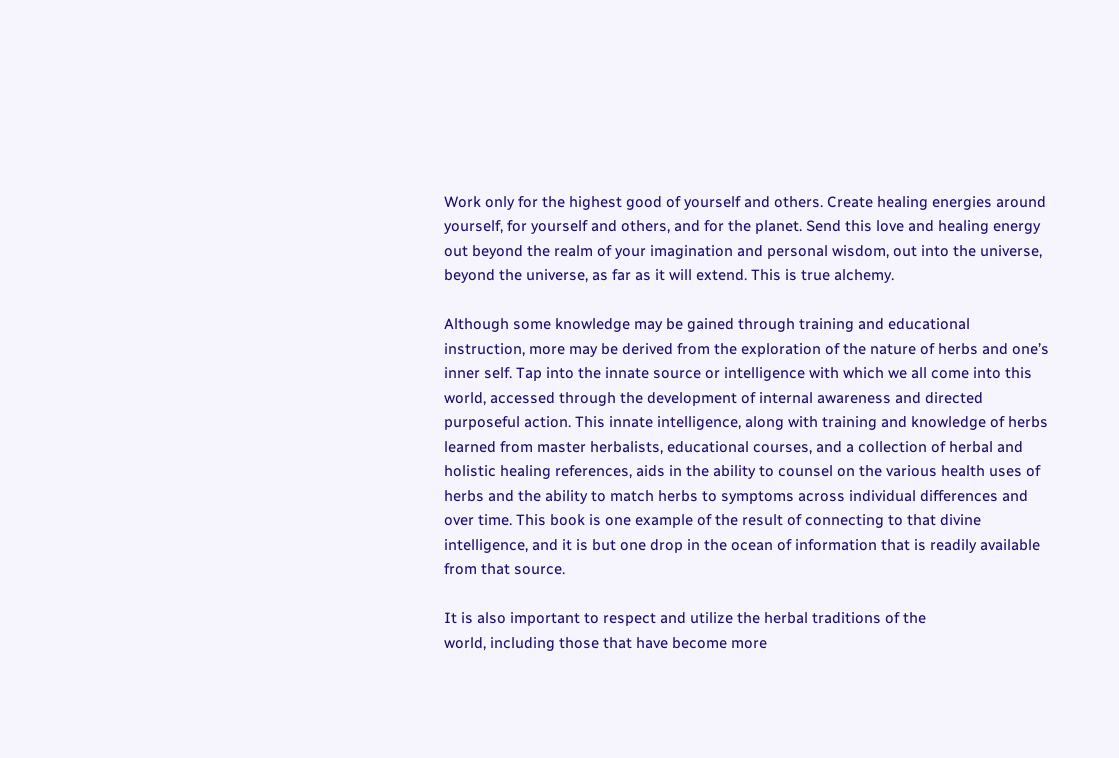Work only for the highest good of yourself and others. Create healing energies around yourself, for yourself and others, and for the planet. Send this love and healing energy out beyond the realm of your imagination and personal wisdom, out into the universe, beyond the universe, as far as it will extend. This is true alchemy.

Although some knowledge may be gained through training and educational
instruction, more may be derived from the exploration of the nature of herbs and one’s inner self. Tap into the innate source or intelligence with which we all come into this world, accessed through the development of internal awareness and directed purposeful action. This innate intelligence, along with training and knowledge of herbs learned from master herbalists, educational courses, and a collection of herbal and holistic healing references, aids in the ability to counsel on the various health uses of herbs and the ability to match herbs to symptoms across individual differences and over time. This book is one example of the result of connecting to that divine intelligence, and it is but one drop in the ocean of information that is readily available from that source.

It is also important to respect and utilize the herbal traditions of the
world, including those that have become more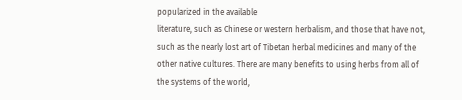popularized in the available
literature, such as Chinese or western herbalism, and those that have not,
such as the nearly lost art of Tibetan herbal medicines and many of the
other native cultures. There are many benefits to using herbs from all of
the systems of the world,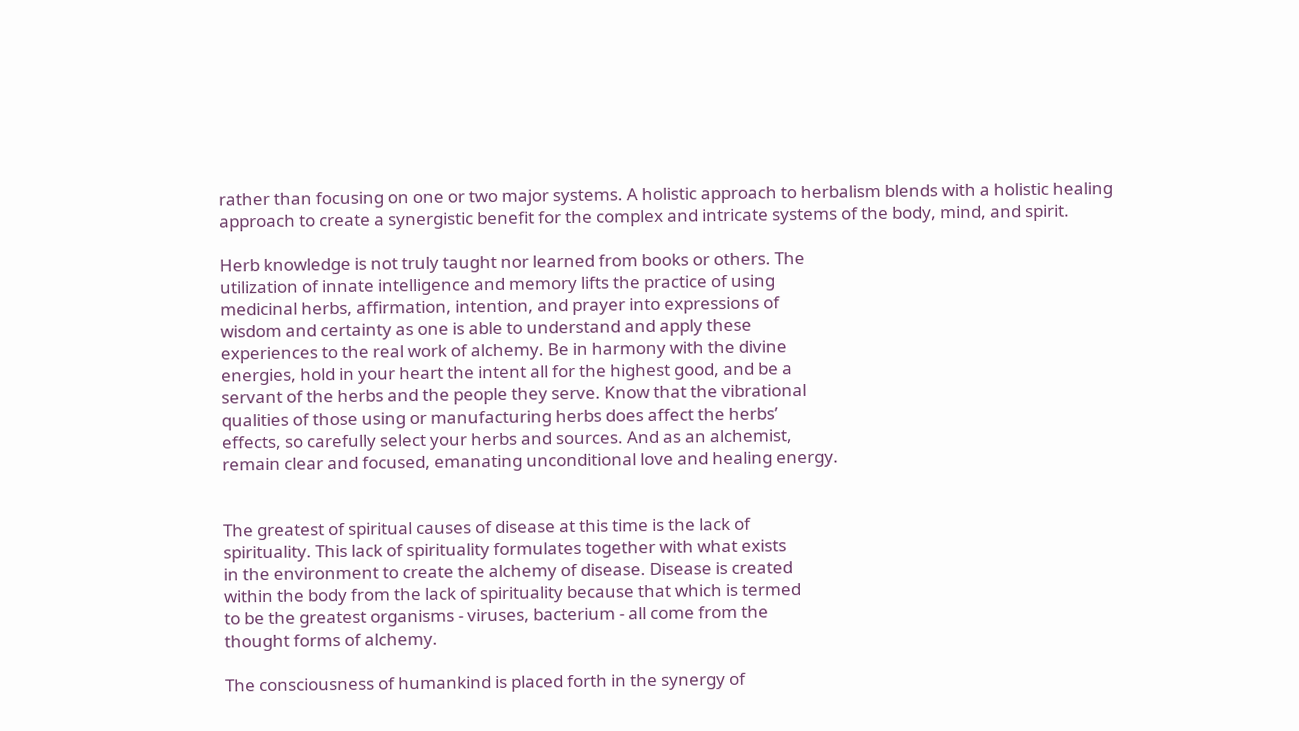rather than focusing on one or two major systems. A holistic approach to herbalism blends with a holistic healing approach to create a synergistic benefit for the complex and intricate systems of the body, mind, and spirit.

Herb knowledge is not truly taught nor learned from books or others. The
utilization of innate intelligence and memory lifts the practice of using
medicinal herbs, affirmation, intention, and prayer into expressions of
wisdom and certainty as one is able to understand and apply these
experiences to the real work of alchemy. Be in harmony with the divine
energies, hold in your heart the intent all for the highest good, and be a
servant of the herbs and the people they serve. Know that the vibrational
qualities of those using or manufacturing herbs does affect the herbs’
effects, so carefully select your herbs and sources. And as an alchemist,
remain clear and focused, emanating unconditional love and healing energy.


The greatest of spiritual causes of disease at this time is the lack of
spirituality. This lack of spirituality formulates together with what exists
in the environment to create the alchemy of disease. Disease is created
within the body from the lack of spirituality because that which is termed
to be the greatest organisms - viruses, bacterium - all come from the
thought forms of alchemy.

The consciousness of humankind is placed forth in the synergy of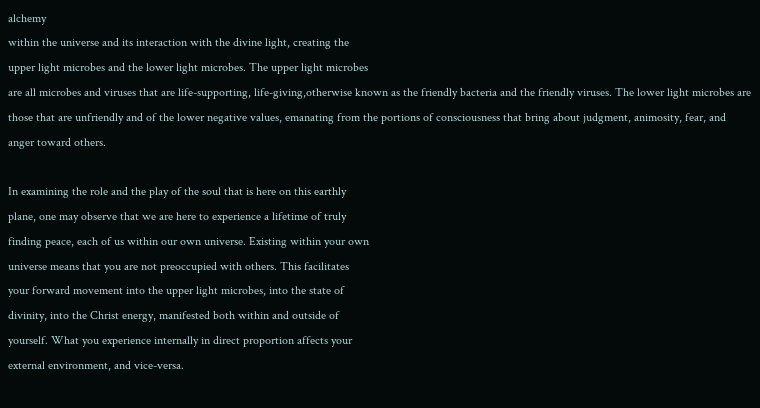alchemy
within the universe and its interaction with the divine light, creating the
upper light microbes and the lower light microbes. The upper light microbes
are all microbes and viruses that are life-supporting, life-giving,otherwise known as the friendly bacteria and the friendly viruses. The lower light microbes are those that are unfriendly and of the lower negative values, emanating from the portions of consciousness that bring about judgment, animosity, fear, and anger toward others.

In examining the role and the play of the soul that is here on this earthly
plane, one may observe that we are here to experience a lifetime of truly
finding peace, each of us within our own universe. Existing within your own
universe means that you are not preoccupied with others. This facilitates
your forward movement into the upper light microbes, into the state of
divinity, into the Christ energy, manifested both within and outside of
yourself. What you experience internally in direct proportion affects your
external environment, and vice-versa.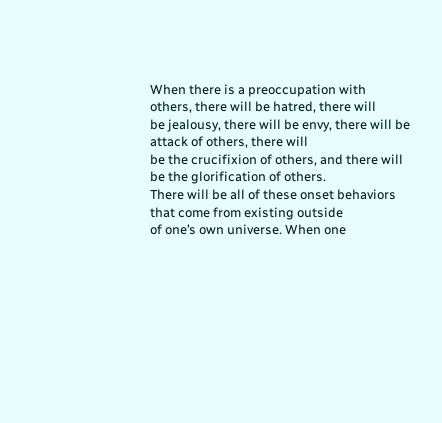When there is a preoccupation with others, there will be hatred, there will
be jealousy, there will be envy, there will be attack of others, there will
be the crucifixion of others, and there will be the glorification of others.
There will be all of these onset behaviors that come from existing outside
of one’s own universe. When one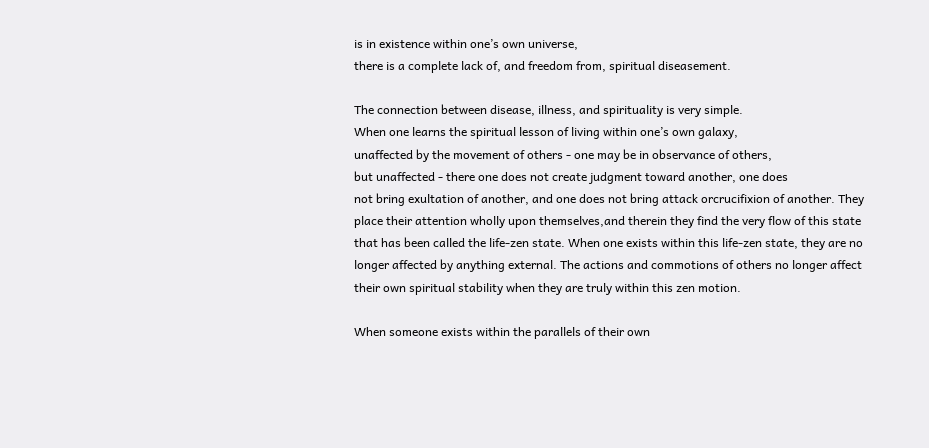is in existence within one’s own universe,
there is a complete lack of, and freedom from, spiritual diseasement.

The connection between disease, illness, and spirituality is very simple.
When one learns the spiritual lesson of living within one’s own galaxy,
unaffected by the movement of others - one may be in observance of others,
but unaffected - there one does not create judgment toward another, one does
not bring exultation of another, and one does not bring attack orcrucifixion of another. They place their attention wholly upon themselves,and therein they find the very flow of this state that has been called the life-zen state. When one exists within this life-zen state, they are no longer affected by anything external. The actions and commotions of others no longer affect their own spiritual stability when they are truly within this zen motion.

When someone exists within the parallels of their own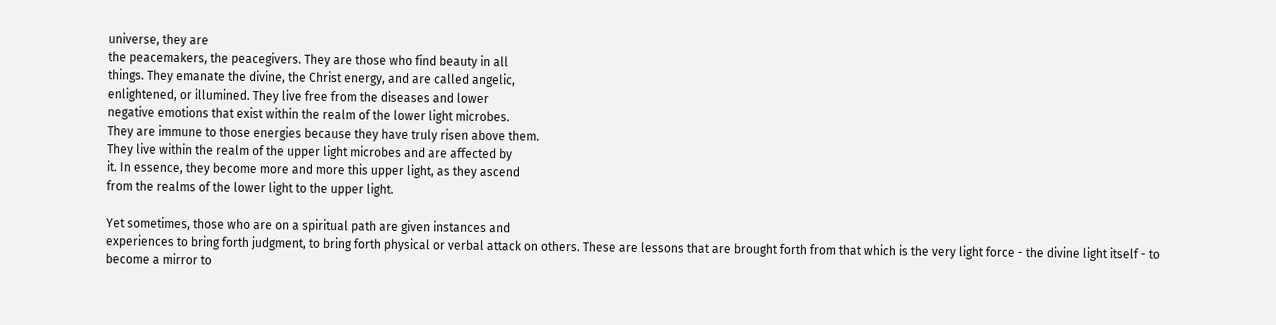universe, they are
the peacemakers, the peacegivers. They are those who find beauty in all
things. They emanate the divine, the Christ energy, and are called angelic,
enlightened, or illumined. They live free from the diseases and lower
negative emotions that exist within the realm of the lower light microbes.
They are immune to those energies because they have truly risen above them.
They live within the realm of the upper light microbes and are affected by
it. In essence, they become more and more this upper light, as they ascend
from the realms of the lower light to the upper light.

Yet sometimes, those who are on a spiritual path are given instances and
experiences to bring forth judgment, to bring forth physical or verbal attack on others. These are lessons that are brought forth from that which is the very light force - the divine light itself - to become a mirror to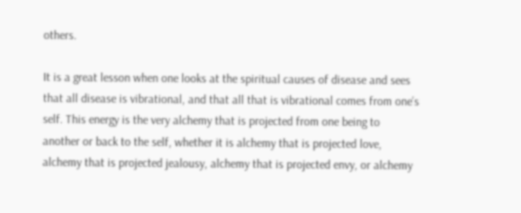others.

It is a great lesson when one looks at the spiritual causes of disease and sees that all disease is vibrational, and that all that is vibrational comes from one’s self. This energy is the very alchemy that is projected from one being to another or back to the self, whether it is alchemy that is projected love, alchemy that is projected jealousy, alchemy that is projected envy, or alchemy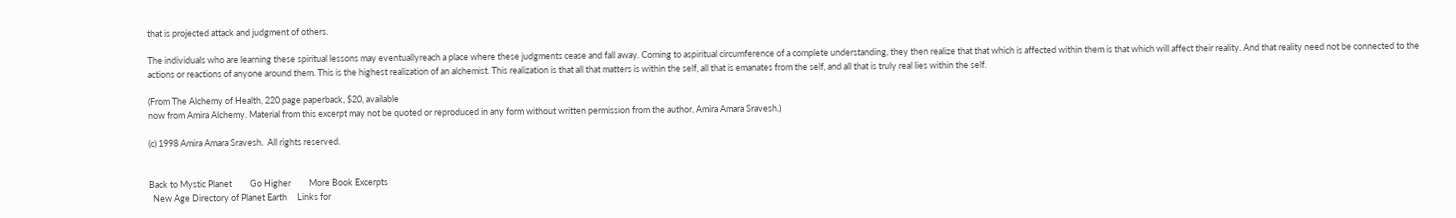that is projected attack and judgment of others.

The individuals who are learning these spiritual lessons may eventuallyreach a place where these judgments cease and fall away. Coming to aspiritual circumference of a complete understanding, they then realize that that which is affected within them is that which will affect their reality. And that reality need not be connected to the actions or reactions of anyone around them. This is the highest realization of an alchemist. This realization is that all that matters is within the self, all that is emanates from the self, and all that is truly real lies within the self.

(From The Alchemy of Health, 220 page paperback, $20, available
now from Amira Alchemy. Material from this excerpt may not be quoted or reproduced in any form without written permission from the author, Amira Amara Sravesh.)

(c) 1998 Amira Amara Sravesh.  All rights reserved.


Back to Mystic Planet         Go Higher         More Book Excerpts
  New Age Directory of Planet Earth     Links for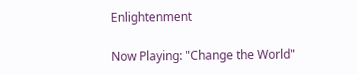Enlightenment

Now Playing: "Change the World"